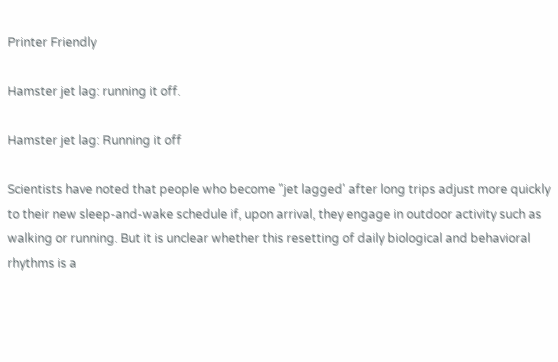Printer Friendly

Hamster jet lag: running it off.

Hamster jet lag: Running it off

Scientists have noted that people who become "jet lagged' after long trips adjust more quickly to their new sleep-and-wake schedule if, upon arrival, they engage in outdoor activity such as walking or running. But it is unclear whether this resetting of daily biological and behavioral rhythms is a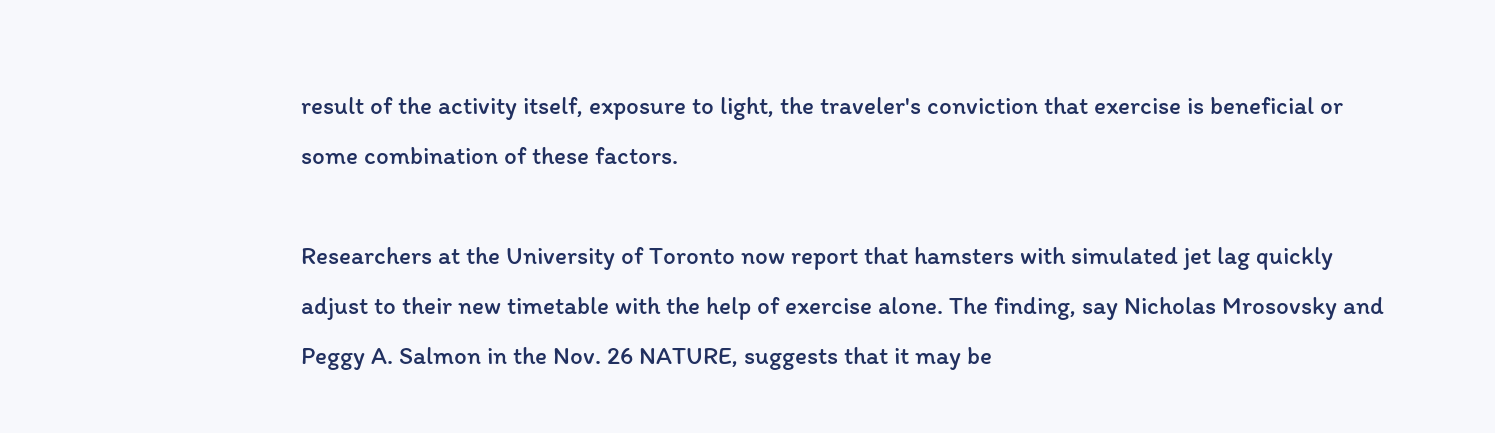result of the activity itself, exposure to light, the traveler's conviction that exercise is beneficial or some combination of these factors.

Researchers at the University of Toronto now report that hamsters with simulated jet lag quickly adjust to their new timetable with the help of exercise alone. The finding, say Nicholas Mrosovsky and Peggy A. Salmon in the Nov. 26 NATURE, suggests that it may be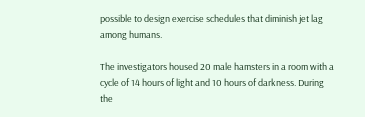possible to design exercise schedules that diminish jet lag among humans.

The investigators housed 20 male hamsters in a room with a cycle of 14 hours of light and 10 hours of darkness. During the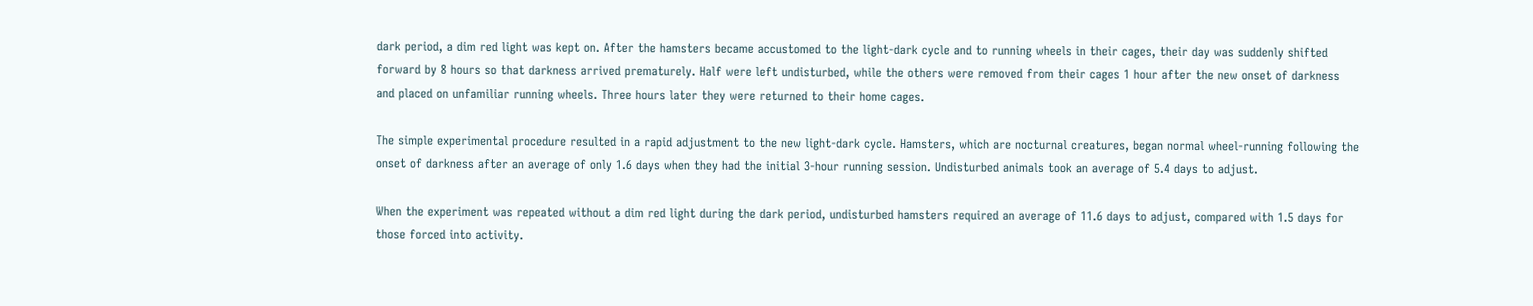dark period, a dim red light was kept on. After the hamsters became accustomed to the light-dark cycle and to running wheels in their cages, their day was suddenly shifted forward by 8 hours so that darkness arrived prematurely. Half were left undisturbed, while the others were removed from their cages 1 hour after the new onset of darkness and placed on unfamiliar running wheels. Three hours later they were returned to their home cages.

The simple experimental procedure resulted in a rapid adjustment to the new light-dark cycle. Hamsters, which are nocturnal creatures, began normal wheel-running following the onset of darkness after an average of only 1.6 days when they had the initial 3-hour running session. Undisturbed animals took an average of 5.4 days to adjust.

When the experiment was repeated without a dim red light during the dark period, undisturbed hamsters required an average of 11.6 days to adjust, compared with 1.5 days for those forced into activity.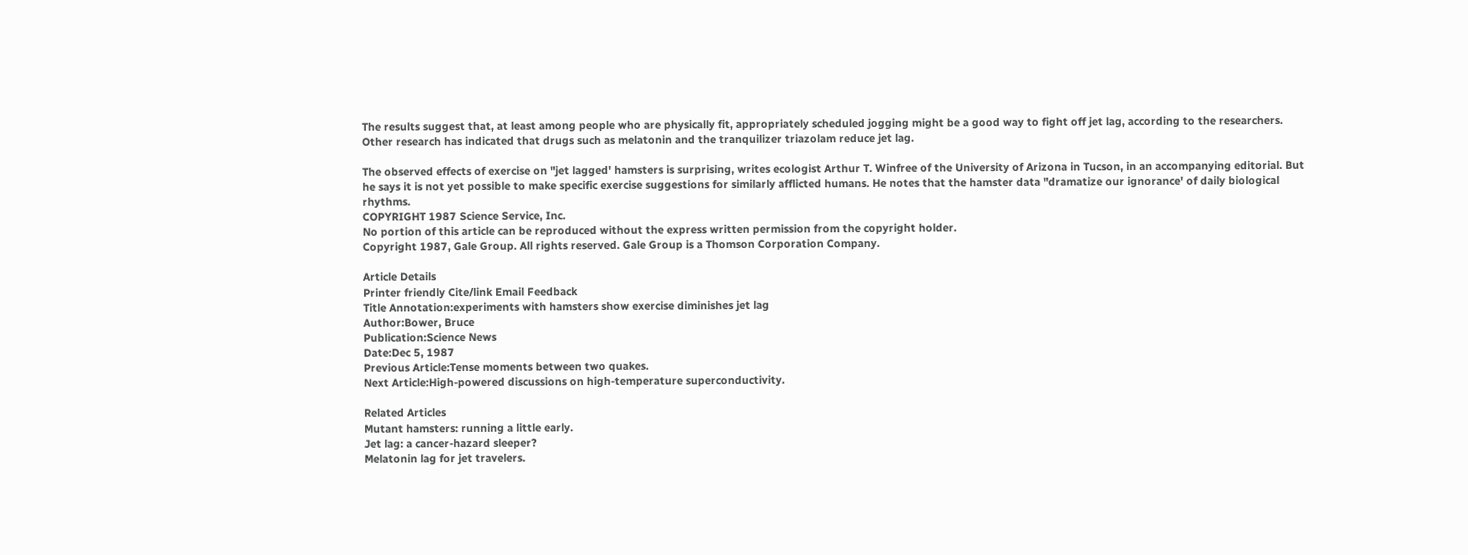The results suggest that, at least among people who are physically fit, appropriately scheduled jogging might be a good way to fight off jet lag, according to the researchers. Other research has indicated that drugs such as melatonin and the tranquilizer triazolam reduce jet lag.

The observed effects of exercise on "jet lagged' hamsters is surprising, writes ecologist Arthur T. Winfree of the University of Arizona in Tucson, in an accompanying editorial. But he says it is not yet possible to make specific exercise suggestions for similarly afflicted humans. He notes that the hamster data "dramatize our ignorance' of daily biological rhythms.
COPYRIGHT 1987 Science Service, Inc.
No portion of this article can be reproduced without the express written permission from the copyright holder.
Copyright 1987, Gale Group. All rights reserved. Gale Group is a Thomson Corporation Company.

Article Details
Printer friendly Cite/link Email Feedback
Title Annotation:experiments with hamsters show exercise diminishes jet lag
Author:Bower, Bruce
Publication:Science News
Date:Dec 5, 1987
Previous Article:Tense moments between two quakes.
Next Article:High-powered discussions on high-temperature superconductivity.

Related Articles
Mutant hamsters: running a little early.
Jet lag: a cancer-hazard sleeper?
Melatonin lag for jet travelers.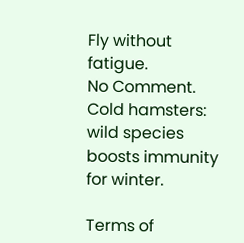Fly without fatigue.
No Comment.
Cold hamsters: wild species boosts immunity for winter.

Terms of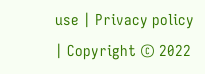use | Privacy policy | Copyright © 2022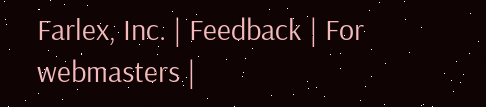Farlex, Inc. | Feedback | For webmasters |